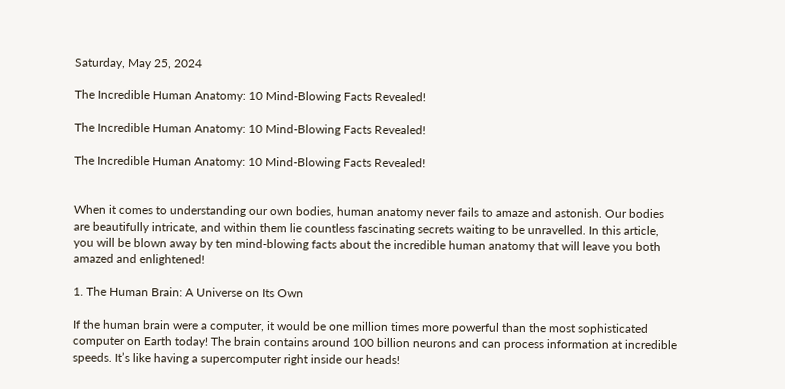Saturday, May 25, 2024

The Incredible Human Anatomy: 10 Mind-Blowing Facts Revealed!

The Incredible Human Anatomy: 10 Mind-Blowing Facts Revealed!

The Incredible Human Anatomy: 10 Mind-Blowing Facts Revealed!


When it comes to understanding our own bodies, human anatomy never fails to amaze and astonish. Our bodies are beautifully intricate, and within them lie countless fascinating secrets waiting to be unravelled. In this article, you will be blown away by ten mind-blowing facts about the incredible human anatomy that will leave you both amazed and enlightened!

1. The Human Brain: A Universe on Its Own

If the human brain were a computer, it would be one million times more powerful than the most sophisticated computer on Earth today! The brain contains around 100 billion neurons and can process information at incredible speeds. It’s like having a supercomputer right inside our heads!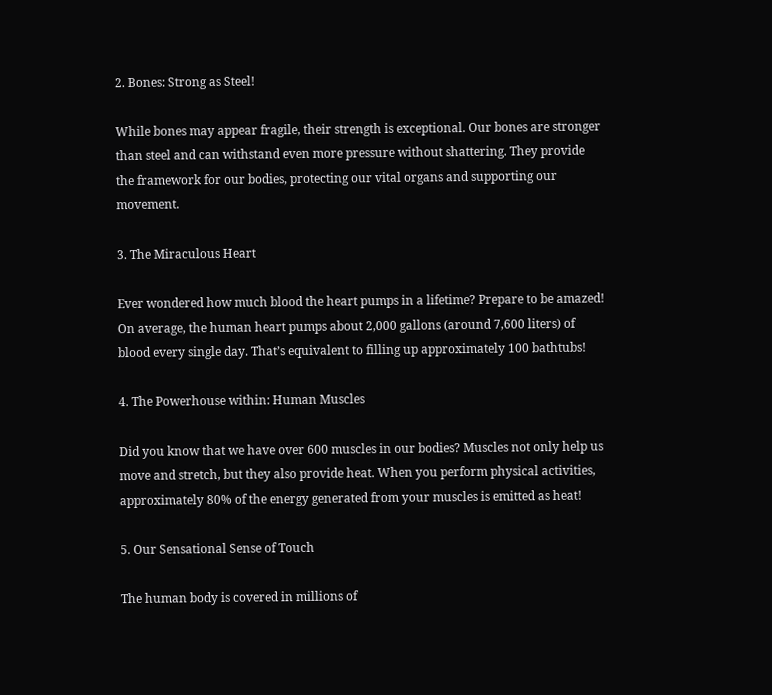2. Bones: Strong as Steel!

While bones may appear fragile, their strength is exceptional. Our bones are stronger than steel and can withstand even more pressure without shattering. They provide the framework for our bodies, protecting our vital organs and supporting our movement.

3. The Miraculous Heart

Ever wondered how much blood the heart pumps in a lifetime? Prepare to be amazed! On average, the human heart pumps about 2,000 gallons (around 7,600 liters) of blood every single day. That’s equivalent to filling up approximately 100 bathtubs!

4. The Powerhouse within: Human Muscles

Did you know that we have over 600 muscles in our bodies? Muscles not only help us move and stretch, but they also provide heat. When you perform physical activities, approximately 80% of the energy generated from your muscles is emitted as heat!

5. Our Sensational Sense of Touch

The human body is covered in millions of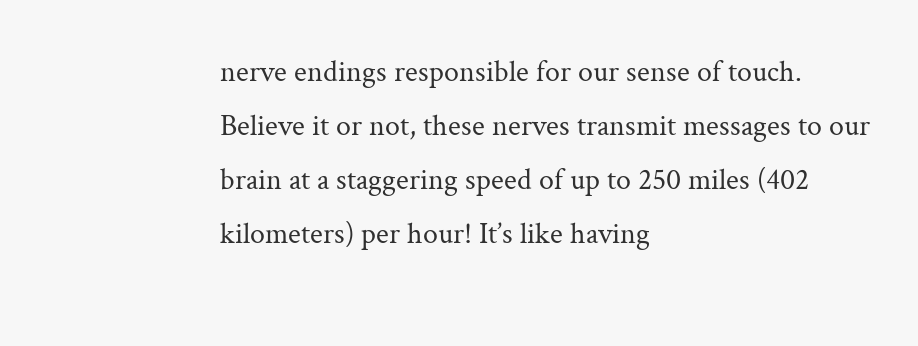nerve endings responsible for our sense of touch. Believe it or not, these nerves transmit messages to our brain at a staggering speed of up to 250 miles (402 kilometers) per hour! It’s like having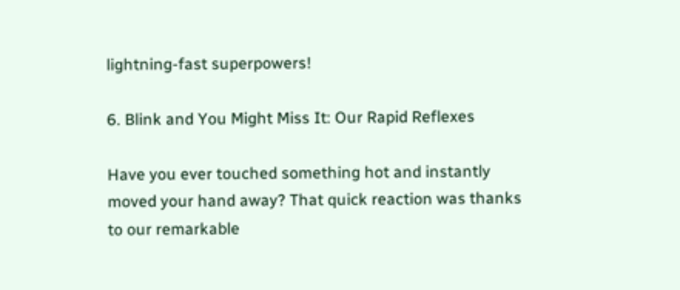lightning-fast superpowers!

6. Blink and You Might Miss It: Our Rapid Reflexes

Have you ever touched something hot and instantly moved your hand away? That quick reaction was thanks to our remarkable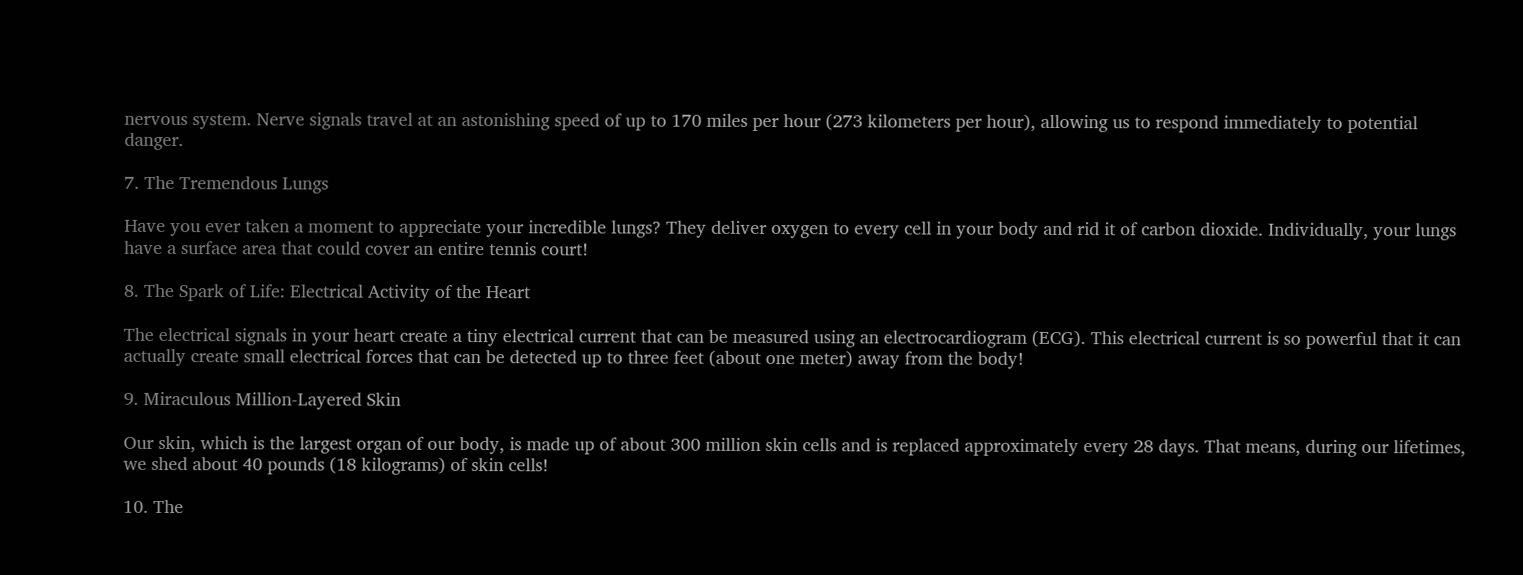nervous system. Nerve signals travel at an astonishing speed of up to 170 miles per hour (273 kilometers per hour), allowing us to respond immediately to potential danger.

7. The Tremendous Lungs

Have you ever taken a moment to appreciate your incredible lungs? They deliver oxygen to every cell in your body and rid it of carbon dioxide. Individually, your lungs have a surface area that could cover an entire tennis court!

8. The Spark of Life: Electrical Activity of the Heart

The electrical signals in your heart create a tiny electrical current that can be measured using an electrocardiogram (ECG). This electrical current is so powerful that it can actually create small electrical forces that can be detected up to three feet (about one meter) away from the body!

9. Miraculous Million-Layered Skin

Our skin, which is the largest organ of our body, is made up of about 300 million skin cells and is replaced approximately every 28 days. That means, during our lifetimes, we shed about 40 pounds (18 kilograms) of skin cells!

10. The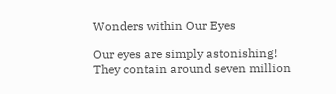Wonders within Our Eyes

Our eyes are simply astonishing! They contain around seven million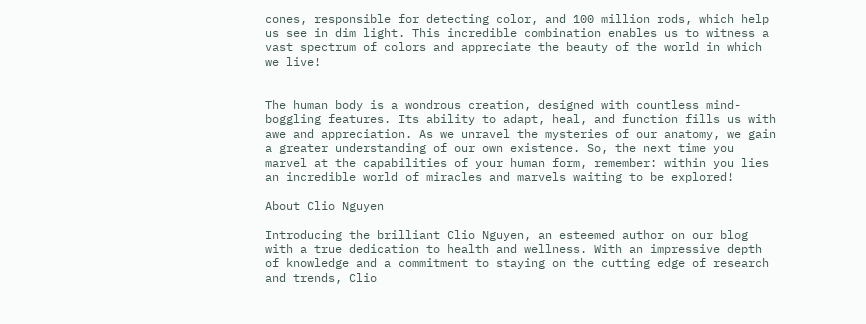cones, responsible for detecting color, and 100 million rods, which help us see in dim light. This incredible combination enables us to witness a vast spectrum of colors and appreciate the beauty of the world in which we live!


The human body is a wondrous creation, designed with countless mind-boggling features. Its ability to adapt, heal, and function fills us with awe and appreciation. As we unravel the mysteries of our anatomy, we gain a greater understanding of our own existence. So, the next time you marvel at the capabilities of your human form, remember: within you lies an incredible world of miracles and marvels waiting to be explored!

About Clio Nguyen

Introducing the brilliant Clio Nguyen, an esteemed author on our blog with a true dedication to health and wellness. With an impressive depth of knowledge and a commitment to staying on the cutting edge of research and trends, Clio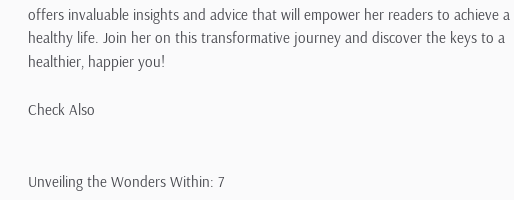offers invaluable insights and advice that will empower her readers to achieve a healthy life. Join her on this transformative journey and discover the keys to a healthier, happier you!

Check Also


Unveiling the Wonders Within: 7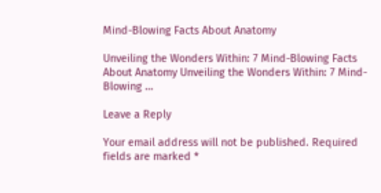Mind-Blowing Facts About Anatomy

Unveiling the Wonders Within: 7 Mind-Blowing Facts About Anatomy Unveiling the Wonders Within: 7 Mind-Blowing …

Leave a Reply

Your email address will not be published. Required fields are marked *